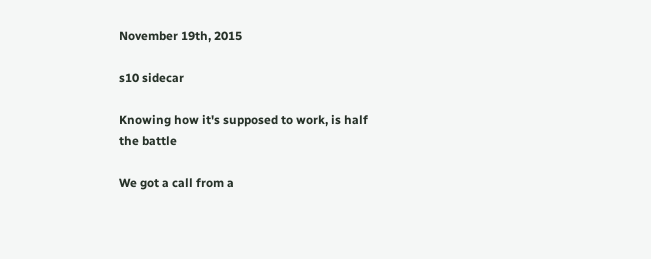November 19th, 2015

s10 sidecar

Knowing how it's supposed to work, is half the battle

We got a call from a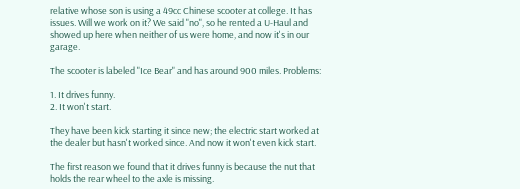relative whose son is using a 49cc Chinese scooter at college. It has issues. Will we work on it? We said "no", so he rented a U-Haul and showed up here when neither of us were home, and now it's in our garage.

The scooter is labeled "Ice Bear" and has around 900 miles. Problems:

1. It drives funny.
2. It won't start.

They have been kick starting it since new; the electric start worked at the dealer but hasn't worked since. And now it won't even kick start.

The first reason we found that it drives funny is because the nut that holds the rear wheel to the axle is missing.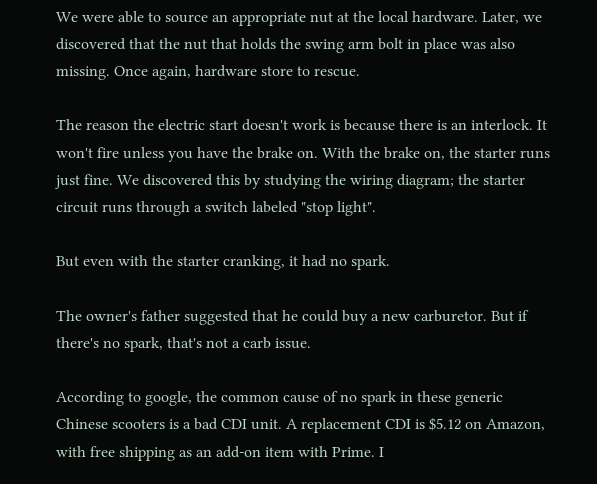We were able to source an appropriate nut at the local hardware. Later, we discovered that the nut that holds the swing arm bolt in place was also missing. Once again, hardware store to rescue.

The reason the electric start doesn't work is because there is an interlock. It won't fire unless you have the brake on. With the brake on, the starter runs just fine. We discovered this by studying the wiring diagram; the starter circuit runs through a switch labeled "stop light".

But even with the starter cranking, it had no spark.

The owner's father suggested that he could buy a new carburetor. But if there's no spark, that's not a carb issue.

According to google, the common cause of no spark in these generic Chinese scooters is a bad CDI unit. A replacement CDI is $5.12 on Amazon, with free shipping as an add-on item with Prime. I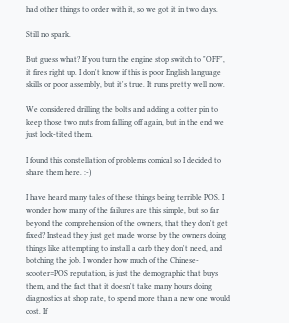had other things to order with it, so we got it in two days.

Still no spark.

But guess what? If you turn the engine stop switch to "OFF", it fires right up. I don't know if this is poor English language skills or poor assembly, but it's true. It runs pretty well now.

We considered drilling the bolts and adding a cotter pin to keep those two nuts from falling off again, but in the end we just lock-tited them.

I found this constellation of problems comical so I decided to share them here. :-)

I have heard many tales of these things being terrible POS. I wonder how many of the failures are this simple, but so far beyond the comprehension of the owners, that they don't get fixed? Instead they just get made worse by the owners doing things like attempting to install a carb they don't need, and botching the job. I wonder how much of the Chinese-scooter=POS reputation, is just the demographic that buys them, and the fact that it doesn't take many hours doing diagnostics at shop rate, to spend more than a new one would cost. If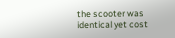the scooter was identical yet cost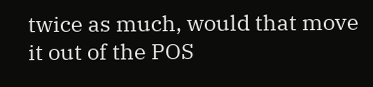twice as much, would that move it out of the POS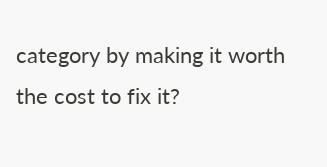category by making it worth the cost to fix it?